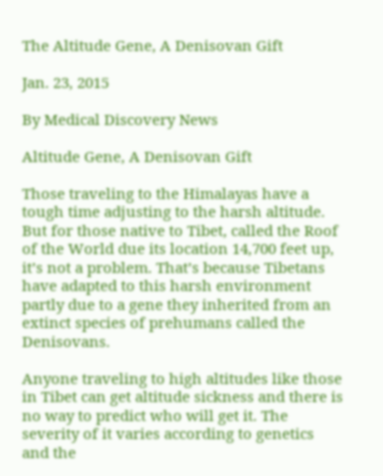The Altitude Gene, A Denisovan Gift

Jan. 23, 2015

By Medical Discovery News

Altitude Gene, A Denisovan Gift

Those traveling to the Himalayas have a tough time adjusting to the harsh altitude. But for those native to Tibet, called the Roof of the World due its location 14,700 feet up, it’s not a problem. That’s because Tibetans have adapted to this harsh environment partly due to a gene they inherited from an extinct species of prehumans called the Denisovans.

Anyone traveling to high altitudes like those in Tibet can get altitude sickness and there is no way to predict who will get it. The severity of it varies according to genetics and the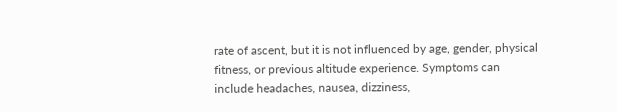rate of ascent, but it is not influenced by age, gender, physical fitness, or previous altitude experience. Symptoms can include headaches, nausea, dizziness,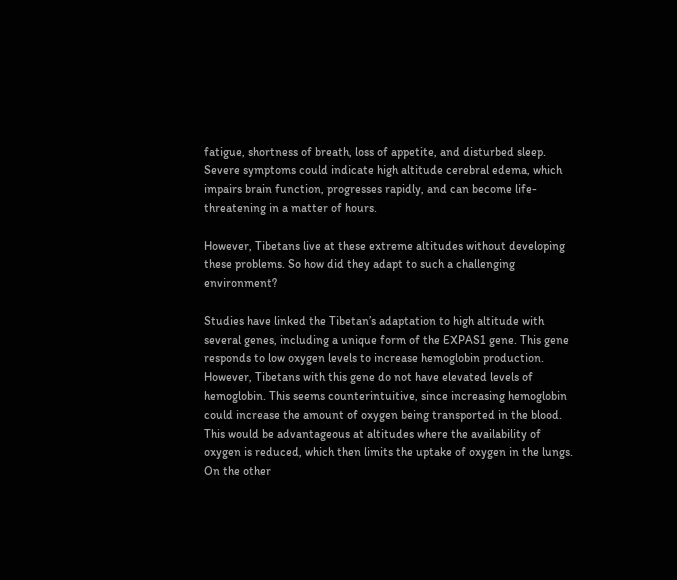fatigue, shortness of breath, loss of appetite, and disturbed sleep. Severe symptoms could indicate high altitude cerebral edema, which impairs brain function, progresses rapidly, and can become life-threatening in a matter of hours.

However, Tibetans live at these extreme altitudes without developing these problems. So how did they adapt to such a challenging environment?

Studies have linked the Tibetan’s adaptation to high altitude with several genes, including a unique form of the EXPAS1 gene. This gene responds to low oxygen levels to increase hemoglobin production. However, Tibetans with this gene do not have elevated levels of hemoglobin. This seems counterintuitive, since increasing hemoglobin could increase the amount of oxygen being transported in the blood. This would be advantageous at altitudes where the availability of oxygen is reduced, which then limits the uptake of oxygen in the lungs. On the other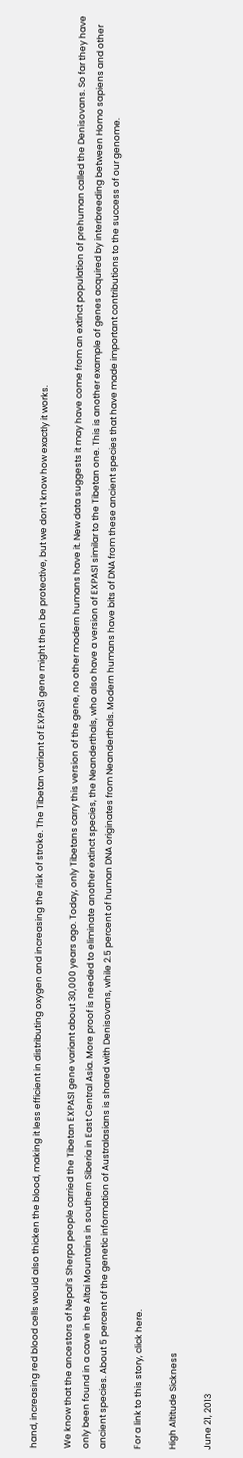hand, increasing red blood cells would also thicken the blood, making it less efficient in distributing oxygen and increasing the risk of stroke. The Tibetan variant of EXPAS1 gene might then be protective, but we don’t know how exactly it works.

We know that the ancestors of Nepal’s Sherpa people carried the Tibetan EXPAS1 gene variant about 30,000 years ago. Today, only Tibetans carry this version of the gene, no other modern humans have it. New data suggests it may have come from an extinct population of prehuman called the Denisovans. So far they have only been found in a cave in the Altai Mountains in southern Siberia in East Central Asia. More proof is needed to eliminate another extinct species, the Neanderthals, who also have a version of EXPAS1 similar to the Tibetan one. This is another example of genes acquired by interbreeding between Homo sapiens and other ancient species. About 5 percent of the genetic information of Australasians is shared with Denisovans, while 2.5 percent of human DNA originates from Neanderthals. Modern humans have bits of DNA from these ancient species that have made important contributions to the success of our genome.

For a link to this story, click here.

High Altitude Sickness

June 21, 2013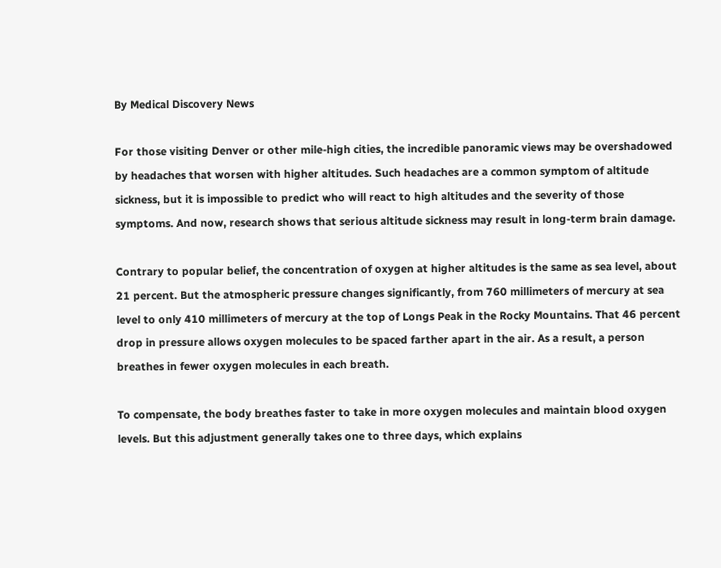By Medical Discovery News

For those visiting Denver or other mile-high cities, the incredible panoramic views may be overshadowed by headaches that worsen with higher altitudes. Such headaches are a common symptom of altitude sickness, but it is impossible to predict who will react to high altitudes and the severity of those symptoms. And now, research shows that serious altitude sickness may result in long-term brain damage.

Contrary to popular belief, the concentration of oxygen at higher altitudes is the same as sea level, about 21 percent. But the atmospheric pressure changes significantly, from 760 millimeters of mercury at sea level to only 410 millimeters of mercury at the top of Longs Peak in the Rocky Mountains. That 46 percent drop in pressure allows oxygen molecules to be spaced farther apart in the air. As a result, a person breathes in fewer oxygen molecules in each breath.

To compensate, the body breathes faster to take in more oxygen molecules and maintain blood oxygen levels. But this adjustment generally takes one to three days, which explains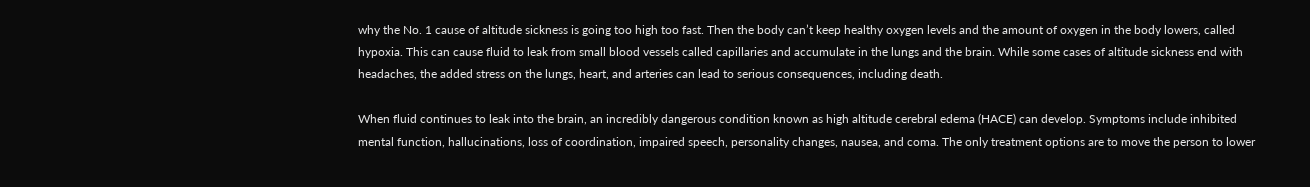why the No. 1 cause of altitude sickness is going too high too fast. Then the body can’t keep healthy oxygen levels and the amount of oxygen in the body lowers, called hypoxia. This can cause fluid to leak from small blood vessels called capillaries and accumulate in the lungs and the brain. While some cases of altitude sickness end with headaches, the added stress on the lungs, heart, and arteries can lead to serious consequences, including death.

When fluid continues to leak into the brain, an incredibly dangerous condition known as high altitude cerebral edema (HACE) can develop. Symptoms include inhibited mental function, hallucinations, loss of coordination, impaired speech, personality changes, nausea, and coma. The only treatment options are to move the person to lower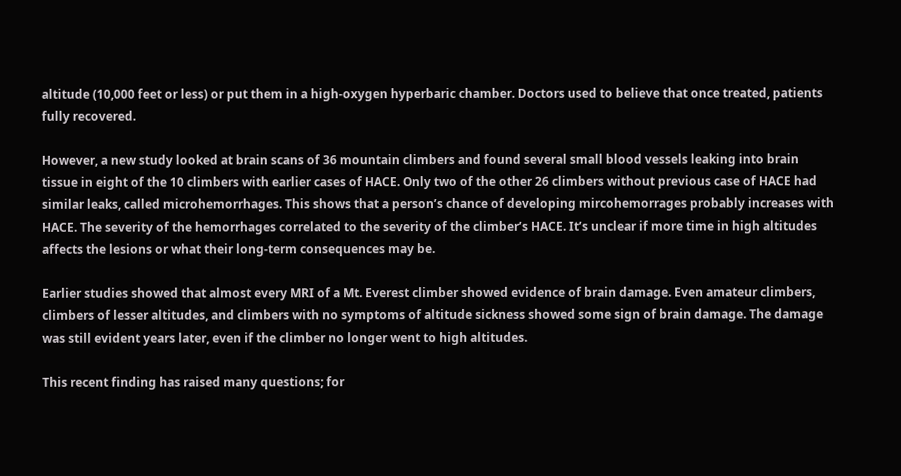altitude (10,000 feet or less) or put them in a high-oxygen hyperbaric chamber. Doctors used to believe that once treated, patients fully recovered.

However, a new study looked at brain scans of 36 mountain climbers and found several small blood vessels leaking into brain tissue in eight of the 10 climbers with earlier cases of HACE. Only two of the other 26 climbers without previous case of HACE had similar leaks, called microhemorrhages. This shows that a person’s chance of developing mircohemorrages probably increases with HACE. The severity of the hemorrhages correlated to the severity of the climber’s HACE. It’s unclear if more time in high altitudes affects the lesions or what their long-term consequences may be.

Earlier studies showed that almost every MRI of a Mt. Everest climber showed evidence of brain damage. Even amateur climbers, climbers of lesser altitudes, and climbers with no symptoms of altitude sickness showed some sign of brain damage. The damage was still evident years later, even if the climber no longer went to high altitudes.

This recent finding has raised many questions; for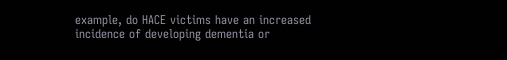example, do HACE victims have an increased incidence of developing dementia or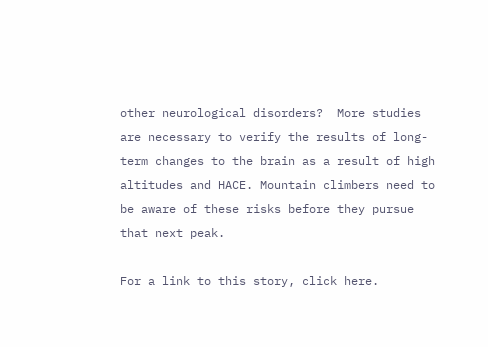other neurological disorders?  More studies are necessary to verify the results of long-term changes to the brain as a result of high altitudes and HACE. Mountain climbers need to be aware of these risks before they pursue that next peak.

For a link to this story, click here.